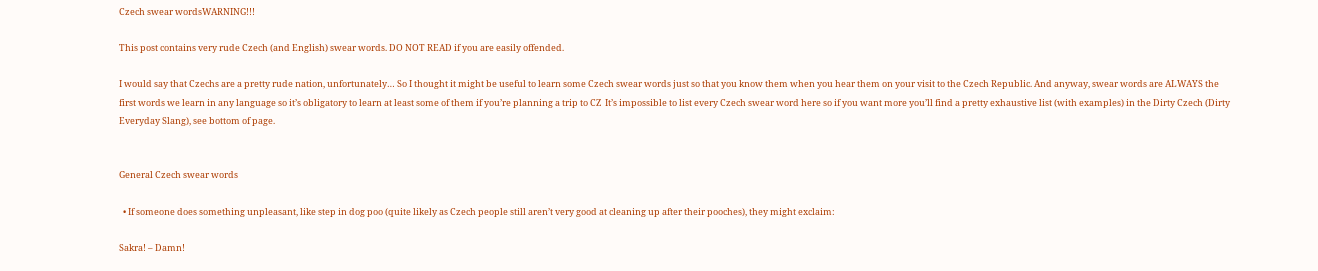Czech swear wordsWARNING!!!

This post contains very rude Czech (and English) swear words. DO NOT READ if you are easily offended.

I would say that Czechs are a pretty rude nation, unfortunately… So I thought it might be useful to learn some Czech swear words just so that you know them when you hear them on your visit to the Czech Republic. And anyway, swear words are ALWAYS the first words we learn in any language so it’s obligatory to learn at least some of them if you’re planning a trip to CZ  It’s impossible to list every Czech swear word here so if you want more you’ll find a pretty exhaustive list (with examples) in the Dirty Czech (Dirty Everyday Slang), see bottom of page.


General Czech swear words

  • If someone does something unpleasant, like step in dog poo (quite likely as Czech people still aren’t very good at cleaning up after their pooches), they might exclaim:

Sakra! – Damn!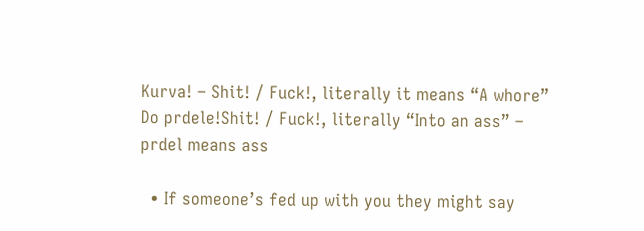Kurva! – Shit! / Fuck!, literally it means “A whore”
Do prdele!Shit! / Fuck!, literally “Into an ass” – prdel means ass

  • If someone’s fed up with you they might say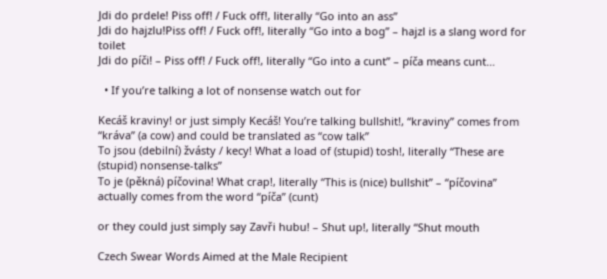Jdi do prdele! Piss off! / Fuck off!, literally “Go into an ass”
Jdi do hajzlu!Piss off! / Fuck off!, literally “Go into a bog” – hajzl is a slang word for toilet
Jdi do píči! – Piss off! / Fuck off!, literally “Go into a cunt” – píča means cunt…

  • If you’re talking a lot of nonsense watch out for

Kecáš kraviny! or just simply Kecáš! You’re talking bullshit!, “kraviny” comes from “kráva” (a cow) and could be translated as “cow talk”
To jsou (debilní) žvásty / kecy! What a load of (stupid) tosh!, literally “These are (stupid) nonsense-talks”
To je (pěkná) píčovina! What crap!, literally “This is (nice) bullshit” – “píčovina” actually comes from the word “píča” (cunt)

or they could just simply say Zavři hubu! – Shut up!, literally “Shut mouth

Czech Swear Words Aimed at the Male Recipient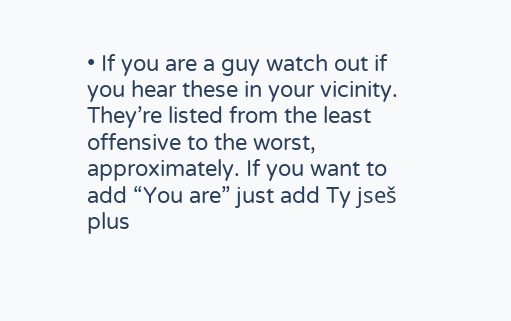• If you are a guy watch out if you hear these in your vicinity. They’re listed from the least offensive to the worst, approximately. If you want to add “You are” just add Ty jseš plus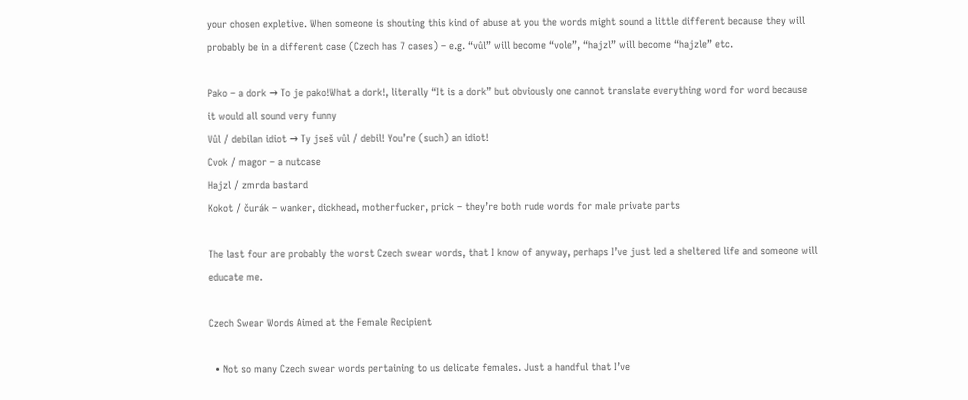your chosen expletive. When someone is shouting this kind of abuse at you the words might sound a little different because they will probably be in a different case (Czech has 7 cases) – e.g. “vůl” will become “vole”, “hajzl” will become “hajzle” etc.

Pako – a dork → To je pako!What a dork!, literally “It is a dork” but obviously one cannot translate everything word for word because it would all sound very funny
Vůl / debilan idiot → Ty jseš vůl / debil! You’re (such) an idiot!
Cvok / magor – a nutcase
Hajzl / zmrda bastard
Kokot / čurák – wanker, dickhead, motherfucker, prick – they’re both rude words for male private parts

The last four are probably the worst Czech swear words, that I know of anyway, perhaps I’ve just led a sheltered life and someone will educate me.

Czech Swear Words Aimed at the Female Recipient

  • Not so many Czech swear words pertaining to us delicate females. Just a handful that I’ve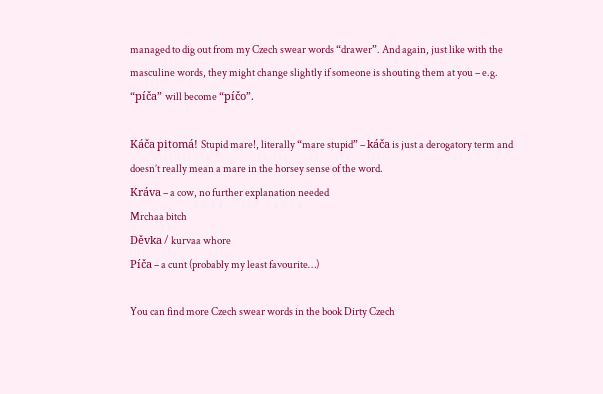managed to dig out from my Czech swear words “drawer”. And again, just like with the masculine words, they might change slightly if someone is shouting them at you – e.g. “píča” will become “píčo”.

Káča pitomá! Stupid mare!, literally “mare stupid” – káča is just a derogatory term and doesn’t really mean a mare in the horsey sense of the word.
Kráva – a cow, no further explanation needed
Mrchaa bitch
Děvka / kurvaa whore
Píča – a cunt (probably my least favourite…)

You can find more Czech swear words in the book Dirty Czech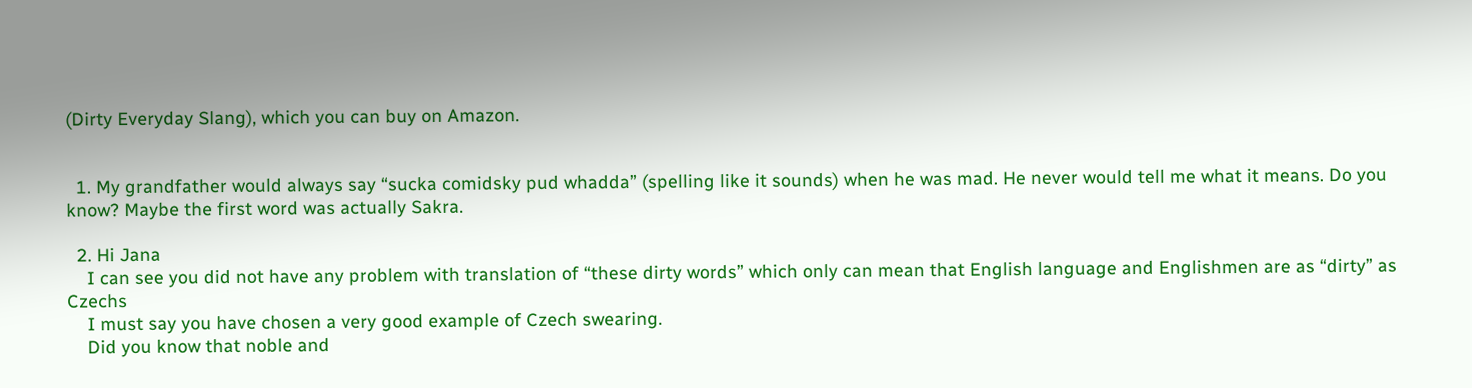(Dirty Everyday Slang), which you can buy on Amazon.


  1. My grandfather would always say “sucka comidsky pud whadda” (spelling like it sounds) when he was mad. He never would tell me what it means. Do you know? Maybe the first word was actually Sakra.

  2. Hi Jana
    I can see you did not have any problem with translation of “these dirty words” which only can mean that English language and Englishmen are as “dirty” as Czechs
    I must say you have chosen a very good example of Czech swearing.
    Did you know that noble and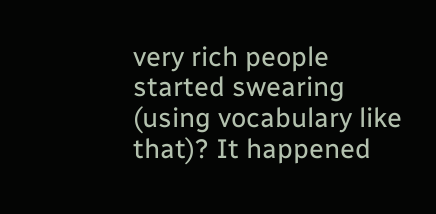very rich people started swearing (using vocabulary like that)? It happened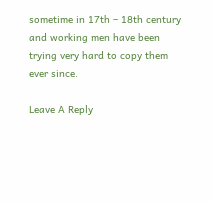sometime in 17th – 18th century and working men have been trying very hard to copy them ever since.

Leave A Reply